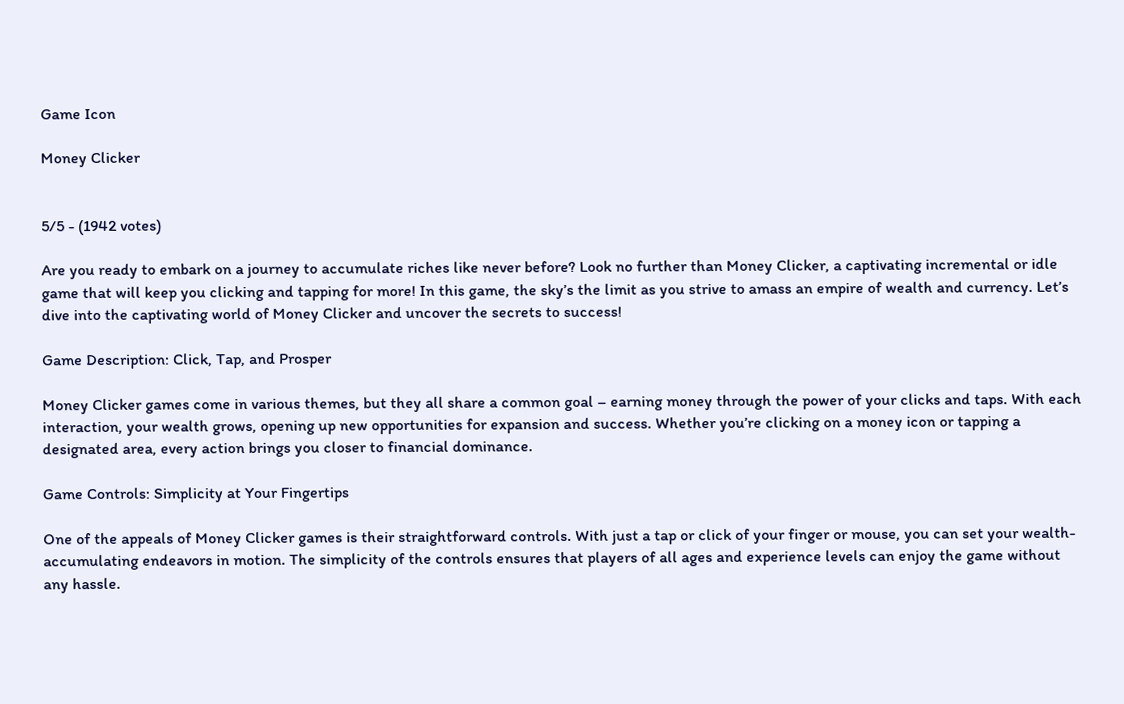Game Icon

Money Clicker


5/5 - (1942 votes)

Are you ready to embark on a journey to accumulate riches like never before? Look no further than Money Clicker, a captivating incremental or idle game that will keep you clicking and tapping for more! In this game, the sky’s the limit as you strive to amass an empire of wealth and currency. Let’s dive into the captivating world of Money Clicker and uncover the secrets to success!

Game Description: Click, Tap, and Prosper

Money Clicker games come in various themes, but they all share a common goal – earning money through the power of your clicks and taps. With each interaction, your wealth grows, opening up new opportunities for expansion and success. Whether you’re clicking on a money icon or tapping a designated area, every action brings you closer to financial dominance.

Game Controls: Simplicity at Your Fingertips

One of the appeals of Money Clicker games is their straightforward controls. With just a tap or click of your finger or mouse, you can set your wealth-accumulating endeavors in motion. The simplicity of the controls ensures that players of all ages and experience levels can enjoy the game without any hassle.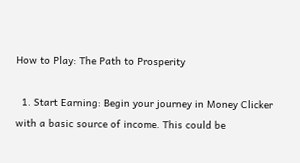How to Play: The Path to Prosperity

  1. Start Earning: Begin your journey in Money Clicker with a basic source of income. This could be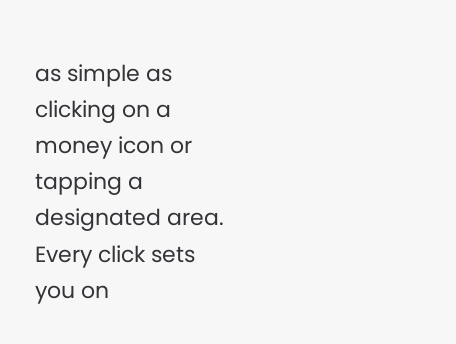as simple as clicking on a money icon or tapping a designated area. Every click sets you on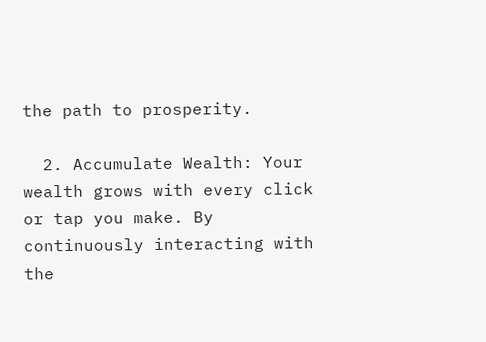the path to prosperity.

  2. Accumulate Wealth: Your wealth grows with every click or tap you make. By continuously interacting with the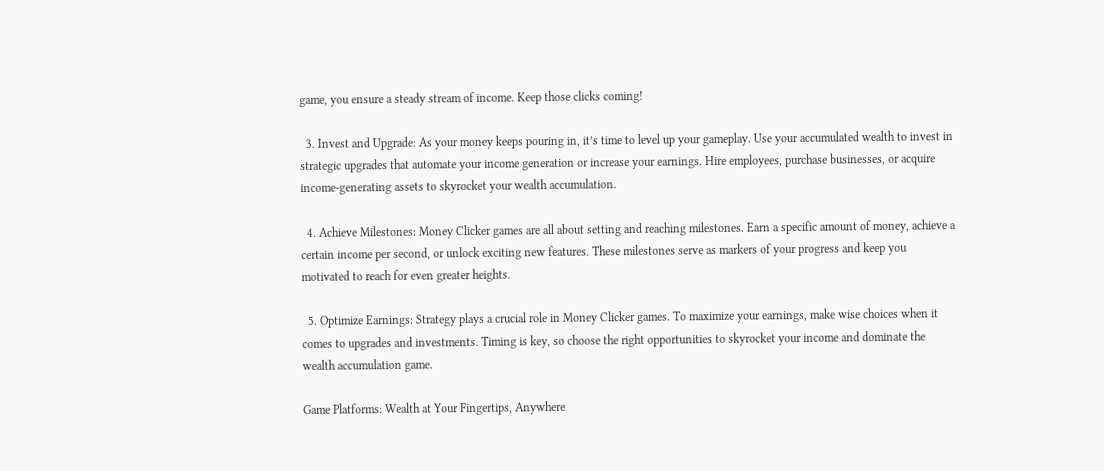game, you ensure a steady stream of income. Keep those clicks coming!

  3. Invest and Upgrade: As your money keeps pouring in, it’s time to level up your gameplay. Use your accumulated wealth to invest in strategic upgrades that automate your income generation or increase your earnings. Hire employees, purchase businesses, or acquire income-generating assets to skyrocket your wealth accumulation.

  4. Achieve Milestones: Money Clicker games are all about setting and reaching milestones. Earn a specific amount of money, achieve a certain income per second, or unlock exciting new features. These milestones serve as markers of your progress and keep you motivated to reach for even greater heights.

  5. Optimize Earnings: Strategy plays a crucial role in Money Clicker games. To maximize your earnings, make wise choices when it comes to upgrades and investments. Timing is key, so choose the right opportunities to skyrocket your income and dominate the wealth accumulation game.

Game Platforms: Wealth at Your Fingertips, Anywhere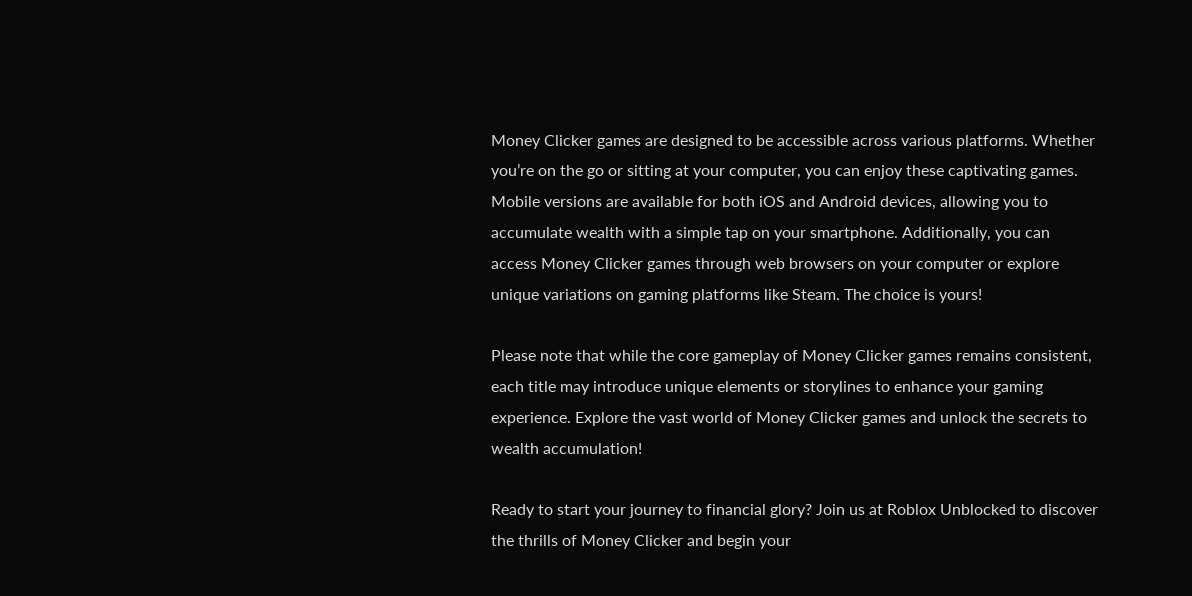Money Clicker games are designed to be accessible across various platforms. Whether you’re on the go or sitting at your computer, you can enjoy these captivating games. Mobile versions are available for both iOS and Android devices, allowing you to accumulate wealth with a simple tap on your smartphone. Additionally, you can access Money Clicker games through web browsers on your computer or explore unique variations on gaming platforms like Steam. The choice is yours!

Please note that while the core gameplay of Money Clicker games remains consistent, each title may introduce unique elements or storylines to enhance your gaming experience. Explore the vast world of Money Clicker games and unlock the secrets to wealth accumulation!

Ready to start your journey to financial glory? Join us at Roblox Unblocked to discover the thrills of Money Clicker and begin your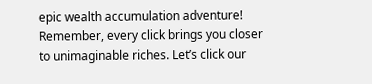epic wealth accumulation adventure! Remember, every click brings you closer to unimaginable riches. Let’s click our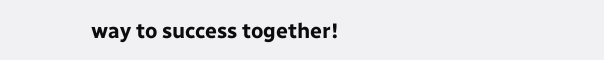way to success together!